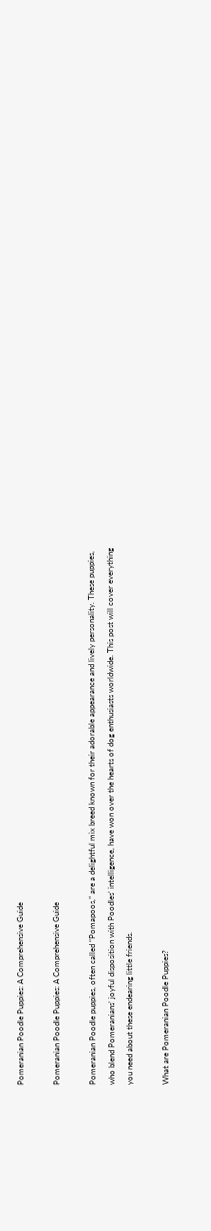Pomeranian Poodle Puppies: A Comprehensive Guide

Pomeranian Poodle Puppies: A Comprehensive Guide

Pomeranian Poodle puppies, often called “Pomapoos,” are a delightful mix breed known for their adorable appearance and lively personality. These puppies, who blend Pomeranians’ joyful disposition with Poodles’ intelligence, have won over the hearts of dog enthusiasts worldwide. This post will cover everything you need about these endearing little friends.

What are Pomeranian Poodle Puppies?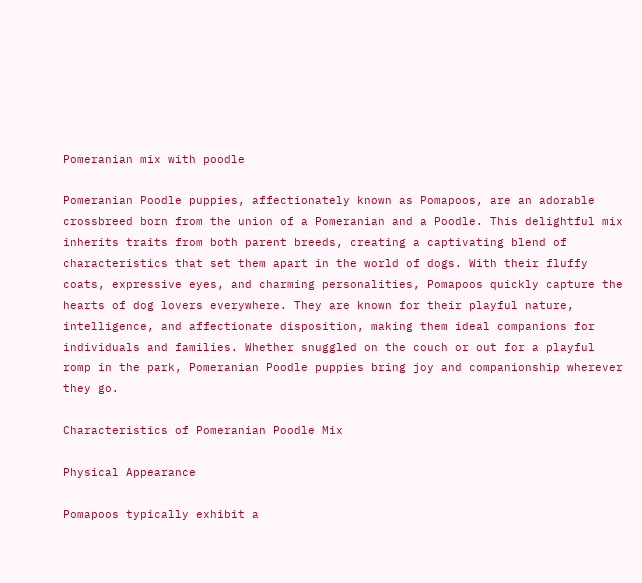Pomeranian mix with poodle

Pomeranian Poodle puppies, affectionately known as Pomapoos, are an adorable crossbreed born from the union of a Pomeranian and a Poodle. This delightful mix inherits traits from both parent breeds, creating a captivating blend of characteristics that set them apart in the world of dogs. With their fluffy coats, expressive eyes, and charming personalities, Pomapoos quickly capture the hearts of dog lovers everywhere. They are known for their playful nature, intelligence, and affectionate disposition, making them ideal companions for individuals and families. Whether snuggled on the couch or out for a playful romp in the park, Pomeranian Poodle puppies bring joy and companionship wherever they go.

Characteristics of Pomeranian Poodle Mix

Physical Appearance

Pomapoos typically exhibit a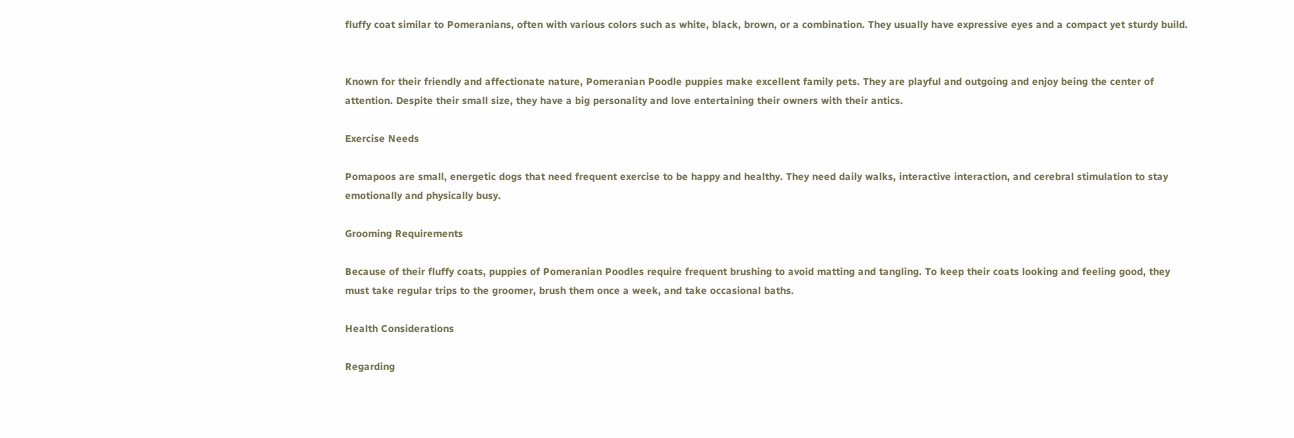fluffy coat similar to Pomeranians, often with various colors such as white, black, brown, or a combination. They usually have expressive eyes and a compact yet sturdy build.


Known for their friendly and affectionate nature, Pomeranian Poodle puppies make excellent family pets. They are playful and outgoing and enjoy being the center of attention. Despite their small size, they have a big personality and love entertaining their owners with their antics.

Exercise Needs

Pomapoos are small, energetic dogs that need frequent exercise to be happy and healthy. They need daily walks, interactive interaction, and cerebral stimulation to stay emotionally and physically busy.

Grooming Requirements

Because of their fluffy coats, puppies of Pomeranian Poodles require frequent brushing to avoid matting and tangling. To keep their coats looking and feeling good, they must take regular trips to the groomer, brush them once a week, and take occasional baths.

Health Considerations

Regarding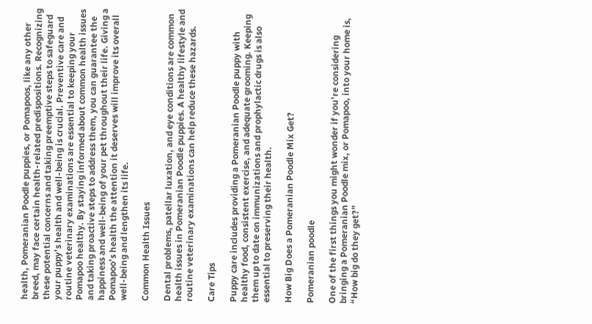health, Pomeranian Poodle puppies, or Pomapoos, like any other breed, may face certain health-related predispositions. Recognizing these potential concerns and taking preemptive steps to safeguard your puppy’s health and well-being is crucial. Preventive care and routine veterinary examinations are essential to keeping your Pomapoo healthy. By staying informed about common health issues and taking proactive steps to address them, you can guarantee the happiness and well-being of your pet throughout their life. Giving a Pomapoo’s health the attention it deserves will improve its overall well-being and lengthen its life.

Common Health Issues

Dental problems, patellar luxation, and eye conditions are common health issues in Pomeranian Poodle puppies. A healthy lifestyle and routine veterinary examinations can help reduce these hazards.

Care Tips

Puppy care includes providing a Pomeranian Poodle puppy with healthy food, consistent exercise, and adequate grooming. Keeping them up to date on immunizations and prophylactic drugs is also essential to preserving their health.

How Big Does a Pomeranian Poodle Mix Get?

Pomeranian poodle

One of the first things you might wonder if you’re considering bringing a Pomeranian Poodle mix, or Pomapoo, into your home is, “How big do they get?”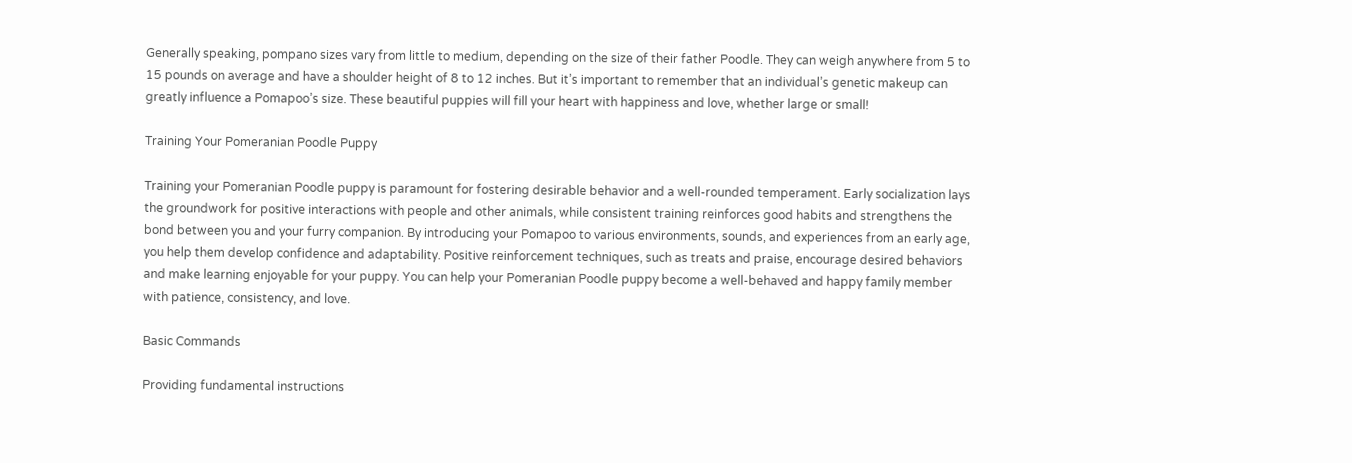Generally speaking, pompano sizes vary from little to medium, depending on the size of their father Poodle. They can weigh anywhere from 5 to 15 pounds on average and have a shoulder height of 8 to 12 inches. But it’s important to remember that an individual’s genetic makeup can greatly influence a Pomapoo’s size. These beautiful puppies will fill your heart with happiness and love, whether large or small!

Training Your Pomeranian Poodle Puppy

Training your Pomeranian Poodle puppy is paramount for fostering desirable behavior and a well-rounded temperament. Early socialization lays the groundwork for positive interactions with people and other animals, while consistent training reinforces good habits and strengthens the bond between you and your furry companion. By introducing your Pomapoo to various environments, sounds, and experiences from an early age, you help them develop confidence and adaptability. Positive reinforcement techniques, such as treats and praise, encourage desired behaviors and make learning enjoyable for your puppy. You can help your Pomeranian Poodle puppy become a well-behaved and happy family member with patience, consistency, and love.

Basic Commands

Providing fundamental instructions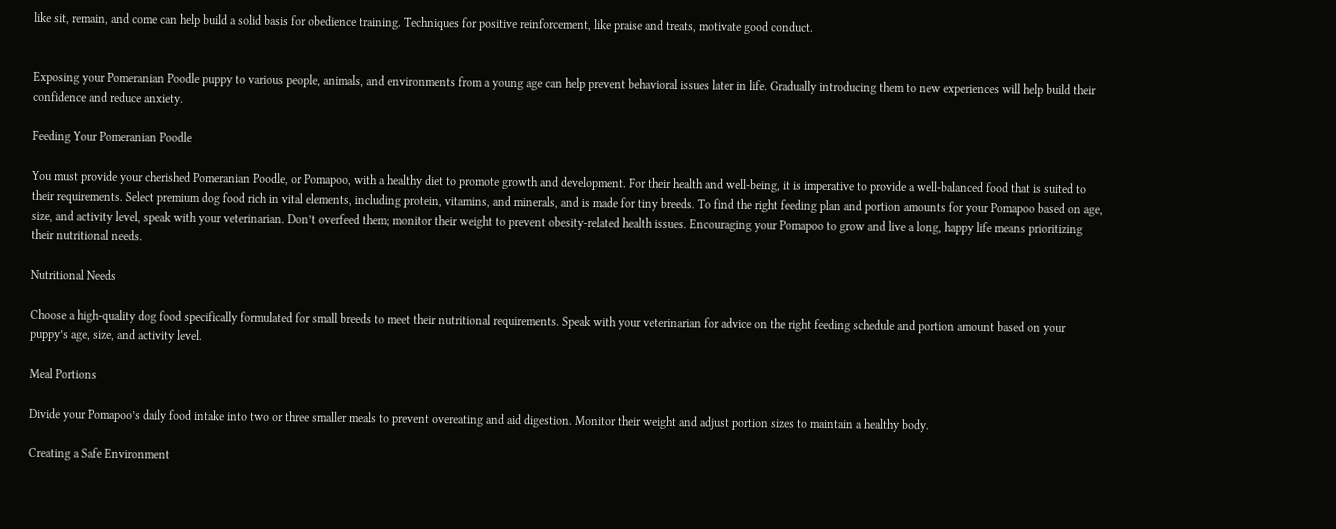like sit, remain, and come can help build a solid basis for obedience training. Techniques for positive reinforcement, like praise and treats, motivate good conduct.


Exposing your Pomeranian Poodle puppy to various people, animals, and environments from a young age can help prevent behavioral issues later in life. Gradually introducing them to new experiences will help build their confidence and reduce anxiety.

Feeding Your Pomeranian Poodle

You must provide your cherished Pomeranian Poodle, or Pomapoo, with a healthy diet to promote growth and development. For their health and well-being, it is imperative to provide a well-balanced food that is suited to their requirements. Select premium dog food rich in vital elements, including protein, vitamins, and minerals, and is made for tiny breeds. To find the right feeding plan and portion amounts for your Pomapoo based on age, size, and activity level, speak with your veterinarian. Don’t overfeed them; monitor their weight to prevent obesity-related health issues. Encouraging your Pomapoo to grow and live a long, happy life means prioritizing their nutritional needs.

Nutritional Needs

Choose a high-quality dog food specifically formulated for small breeds to meet their nutritional requirements. Speak with your veterinarian for advice on the right feeding schedule and portion amount based on your puppy’s age, size, and activity level.

Meal Portions

Divide your Pomapoo’s daily food intake into two or three smaller meals to prevent overeating and aid digestion. Monitor their weight and adjust portion sizes to maintain a healthy body.

Creating a Safe Environment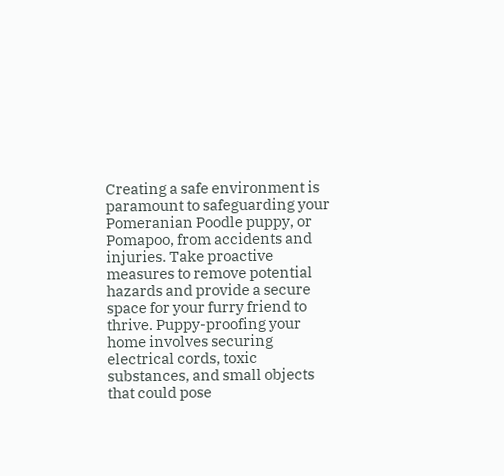Creating a safe environment is paramount to safeguarding your Pomeranian Poodle puppy, or Pomapoo, from accidents and injuries. Take proactive measures to remove potential hazards and provide a secure space for your furry friend to thrive. Puppy-proofing your home involves securing electrical cords, toxic substances, and small objects that could pose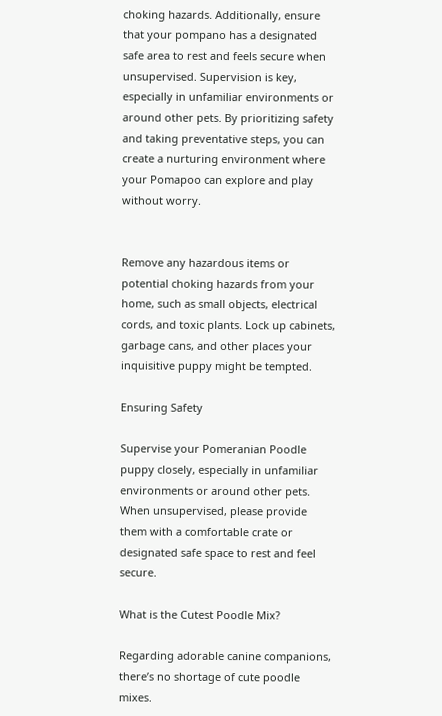choking hazards. Additionally, ensure that your pompano has a designated safe area to rest and feels secure when unsupervised. Supervision is key, especially in unfamiliar environments or around other pets. By prioritizing safety and taking preventative steps, you can create a nurturing environment where your Pomapoo can explore and play without worry.


Remove any hazardous items or potential choking hazards from your home, such as small objects, electrical cords, and toxic plants. Lock up cabinets, garbage cans, and other places your inquisitive puppy might be tempted.

Ensuring Safety

Supervise your Pomeranian Poodle puppy closely, especially in unfamiliar environments or around other pets. When unsupervised, please provide them with a comfortable crate or designated safe space to rest and feel secure.

What is the Cutest Poodle Mix?

Regarding adorable canine companions, there’s no shortage of cute poodle mixes.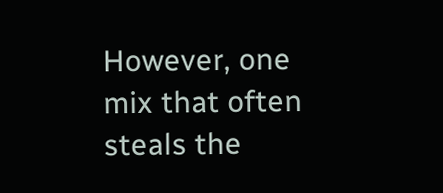However, one mix that often steals the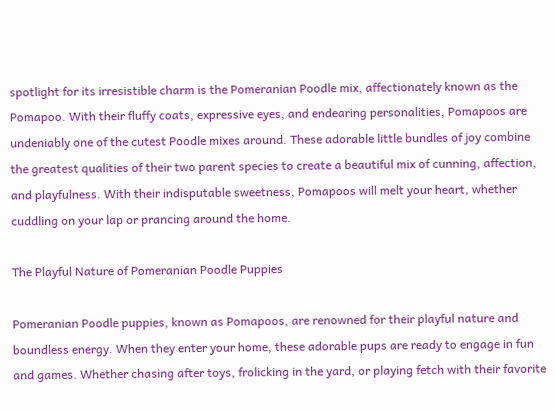spotlight for its irresistible charm is the Pomeranian Poodle mix, affectionately known as the Pomapoo. With their fluffy coats, expressive eyes, and endearing personalities, Pomapoos are undeniably one of the cutest Poodle mixes around. These adorable little bundles of joy combine the greatest qualities of their two parent species to create a beautiful mix of cunning, affection, and playfulness. With their indisputable sweetness, Pomapoos will melt your heart, whether cuddling on your lap or prancing around the home.

The Playful Nature of Pomeranian Poodle Puppies

Pomeranian Poodle puppies, known as Pomapoos, are renowned for their playful nature and boundless energy. When they enter your home, these adorable pups are ready to engage in fun and games. Whether chasing after toys, frolicking in the yard, or playing fetch with their favorite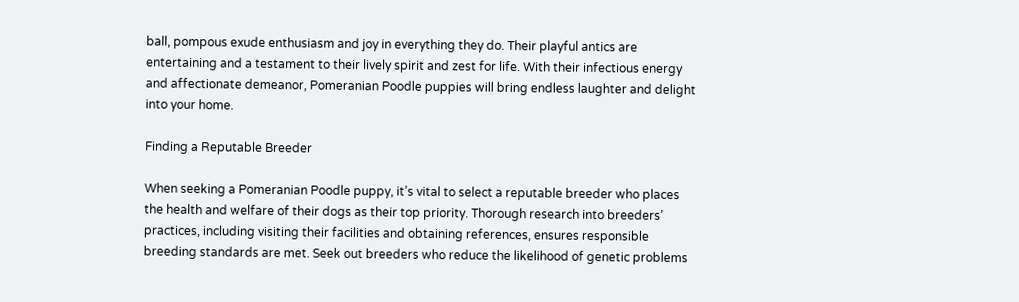ball, pompous exude enthusiasm and joy in everything they do. Their playful antics are entertaining and a testament to their lively spirit and zest for life. With their infectious energy and affectionate demeanor, Pomeranian Poodle puppies will bring endless laughter and delight into your home.

Finding a Reputable Breeder

When seeking a Pomeranian Poodle puppy, it’s vital to select a reputable breeder who places the health and welfare of their dogs as their top priority. Thorough research into breeders’ practices, including visiting their facilities and obtaining references, ensures responsible breeding standards are met. Seek out breeders who reduce the likelihood of genetic problems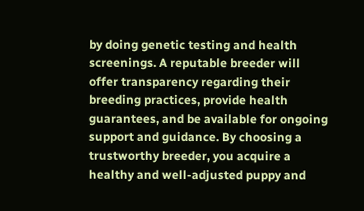by doing genetic testing and health screenings. A reputable breeder will offer transparency regarding their breeding practices, provide health guarantees, and be available for ongoing support and guidance. By choosing a trustworthy breeder, you acquire a healthy and well-adjusted puppy and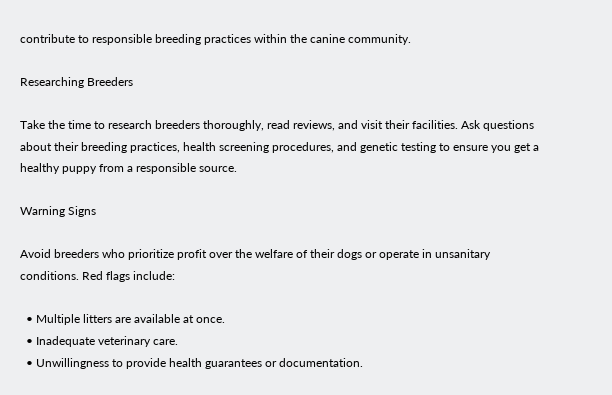contribute to responsible breeding practices within the canine community.

Researching Breeders

Take the time to research breeders thoroughly, read reviews, and visit their facilities. Ask questions about their breeding practices, health screening procedures, and genetic testing to ensure you get a healthy puppy from a responsible source.

Warning Signs

Avoid breeders who prioritize profit over the welfare of their dogs or operate in unsanitary conditions. Red flags include:

  • Multiple litters are available at once.
  • Inadequate veterinary care.
  • Unwillingness to provide health guarantees or documentation.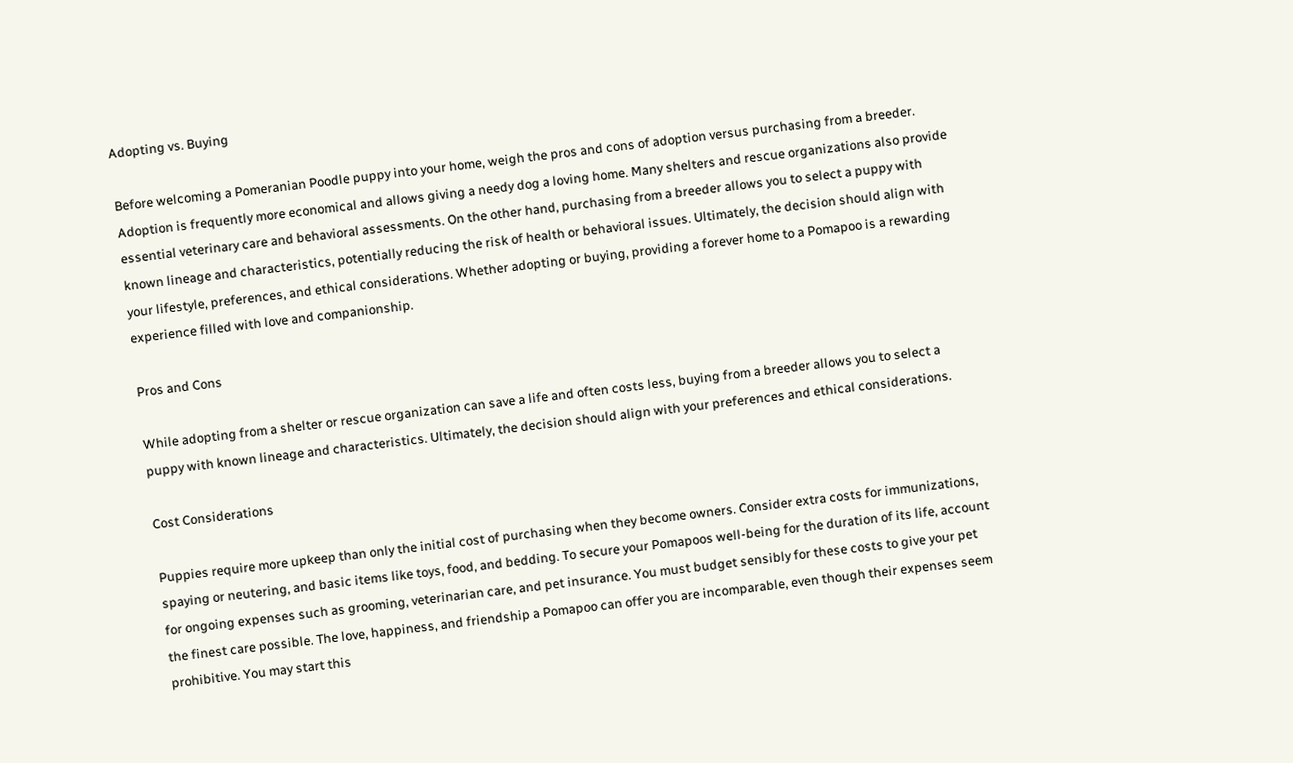Adopting vs. Buying

Before welcoming a Pomeranian Poodle puppy into your home, weigh the pros and cons of adoption versus purchasing from a breeder. Adoption is frequently more economical and allows giving a needy dog a loving home. Many shelters and rescue organizations also provide essential veterinary care and behavioral assessments. On the other hand, purchasing from a breeder allows you to select a puppy with known lineage and characteristics, potentially reducing the risk of health or behavioral issues. Ultimately, the decision should align with your lifestyle, preferences, and ethical considerations. Whether adopting or buying, providing a forever home to a Pomapoo is a rewarding experience filled with love and companionship.

Pros and Cons

While adopting from a shelter or rescue organization can save a life and often costs less, buying from a breeder allows you to select a puppy with known lineage and characteristics. Ultimately, the decision should align with your preferences and ethical considerations.

Cost Considerations

Puppies require more upkeep than only the initial cost of purchasing when they become owners. Consider extra costs for immunizations, spaying or neutering, and basic items like toys, food, and bedding. To secure your Pomapoos well-being for the duration of its life, account for ongoing expenses such as grooming, veterinarian care, and pet insurance. You must budget sensibly for these costs to give your pet the finest care possible. The love, happiness, and friendship a Pomapoo can offer you are incomparable, even though their expenses seem prohibitive. You may start this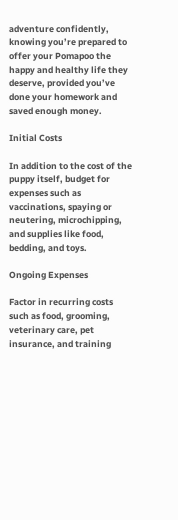adventure confidently, knowing you’re prepared to offer your Pomapoo the happy and healthy life they deserve, provided you’ve done your homework and saved enough money.

Initial Costs

In addition to the cost of the puppy itself, budget for expenses such as vaccinations, spaying or neutering, microchipping, and supplies like food, bedding, and toys.

Ongoing Expenses

Factor in recurring costs such as food, grooming, veterinary care, pet insurance, and training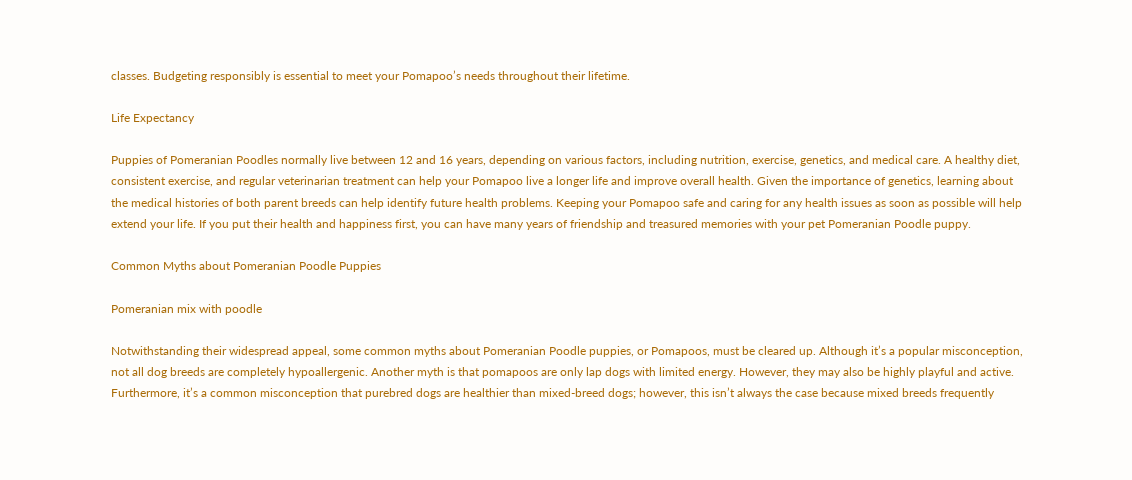classes. Budgeting responsibly is essential to meet your Pomapoo’s needs throughout their lifetime.

Life Expectancy

Puppies of Pomeranian Poodles normally live between 12 and 16 years, depending on various factors, including nutrition, exercise, genetics, and medical care. A healthy diet, consistent exercise, and regular veterinarian treatment can help your Pomapoo live a longer life and improve overall health. Given the importance of genetics, learning about the medical histories of both parent breeds can help identify future health problems. Keeping your Pomapoo safe and caring for any health issues as soon as possible will help extend your life. If you put their health and happiness first, you can have many years of friendship and treasured memories with your pet Pomeranian Poodle puppy.

Common Myths about Pomeranian Poodle Puppies

Pomeranian mix with poodle

Notwithstanding their widespread appeal, some common myths about Pomeranian Poodle puppies, or Pomapoos, must be cleared up. Although it’s a popular misconception, not all dog breeds are completely hypoallergenic. Another myth is that pomapoos are only lap dogs with limited energy. However, they may also be highly playful and active. Furthermore, it’s a common misconception that purebred dogs are healthier than mixed-breed dogs; however, this isn’t always the case because mixed breeds frequently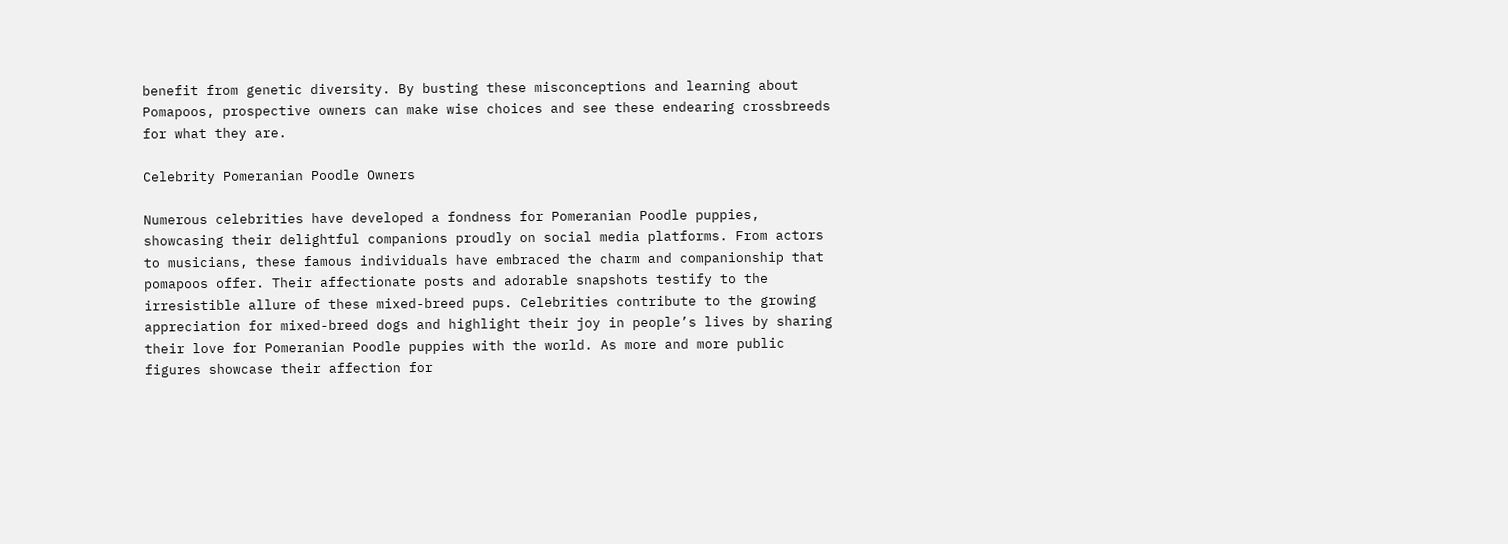benefit from genetic diversity. By busting these misconceptions and learning about Pomapoos, prospective owners can make wise choices and see these endearing crossbreeds for what they are.

Celebrity Pomeranian Poodle Owners

Numerous celebrities have developed a fondness for Pomeranian Poodle puppies, showcasing their delightful companions proudly on social media platforms. From actors to musicians, these famous individuals have embraced the charm and companionship that pomapoos offer. Their affectionate posts and adorable snapshots testify to the irresistible allure of these mixed-breed pups. Celebrities contribute to the growing appreciation for mixed-breed dogs and highlight their joy in people’s lives by sharing their love for Pomeranian Poodle puppies with the world. As more and more public figures showcase their affection for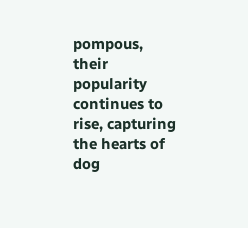pompous, their popularity continues to rise, capturing the hearts of dog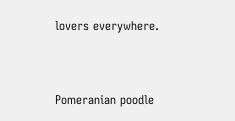lovers everywhere.


Pomeranian poodle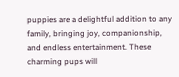puppies are a delightful addition to any family, bringing joy, companionship, and endless entertainment. These charming pups will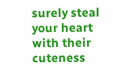surely steal your heart with their cuteness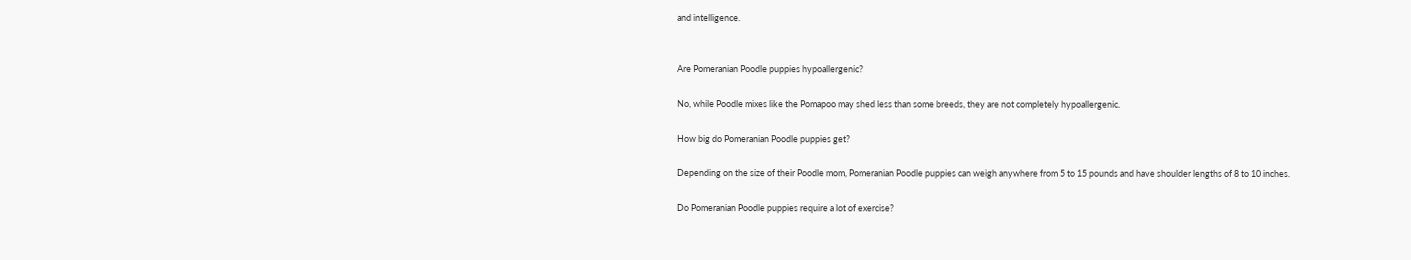and intelligence.


Are Pomeranian Poodle puppies hypoallergenic?

No, while Poodle mixes like the Pomapoo may shed less than some breeds, they are not completely hypoallergenic.

How big do Pomeranian Poodle puppies get?

Depending on the size of their Poodle mom, Pomeranian Poodle puppies can weigh anywhere from 5 to 15 pounds and have shoulder lengths of 8 to 10 inches.

Do Pomeranian Poodle puppies require a lot of exercise?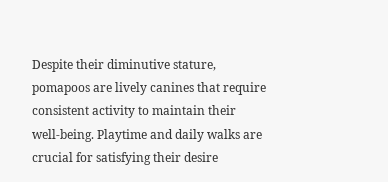Despite their diminutive stature, pomapoos are lively canines that require consistent activity to maintain their well-being. Playtime and daily walks are crucial for satisfying their desire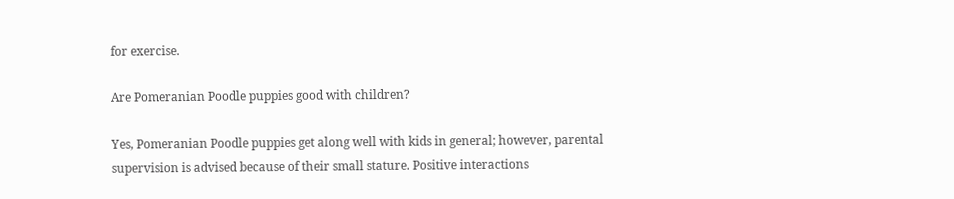for exercise.

Are Pomeranian Poodle puppies good with children?

Yes, Pomeranian Poodle puppies get along well with kids in general; however, parental supervision is advised because of their small stature. Positive interactions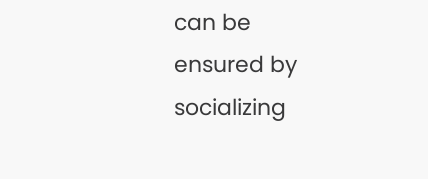can be ensured by socializing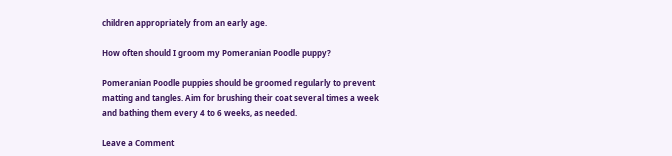children appropriately from an early age.

How often should I groom my Pomeranian Poodle puppy?

Pomeranian Poodle puppies should be groomed regularly to prevent matting and tangles. Aim for brushing their coat several times a week and bathing them every 4 to 6 weeks, as needed.

Leave a Comment